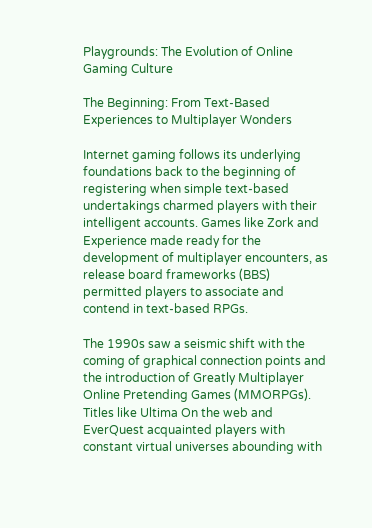Playgrounds: The Evolution of Online Gaming Culture

The Beginning: From Text-Based Experiences to Multiplayer Wonders

Internet gaming follows its underlying foundations back to the beginning of registering when simple text-based undertakings charmed players with their intelligent accounts. Games like Zork and Experience made ready for the development of multiplayer encounters, as release board frameworks (BBS) permitted players to associate and contend in text-based RPGs.

The 1990s saw a seismic shift with the coming of graphical connection points and the introduction of Greatly Multiplayer Online Pretending Games (MMORPGs). Titles like Ultima On the web and EverQuest acquainted players with constant virtual universes abounding with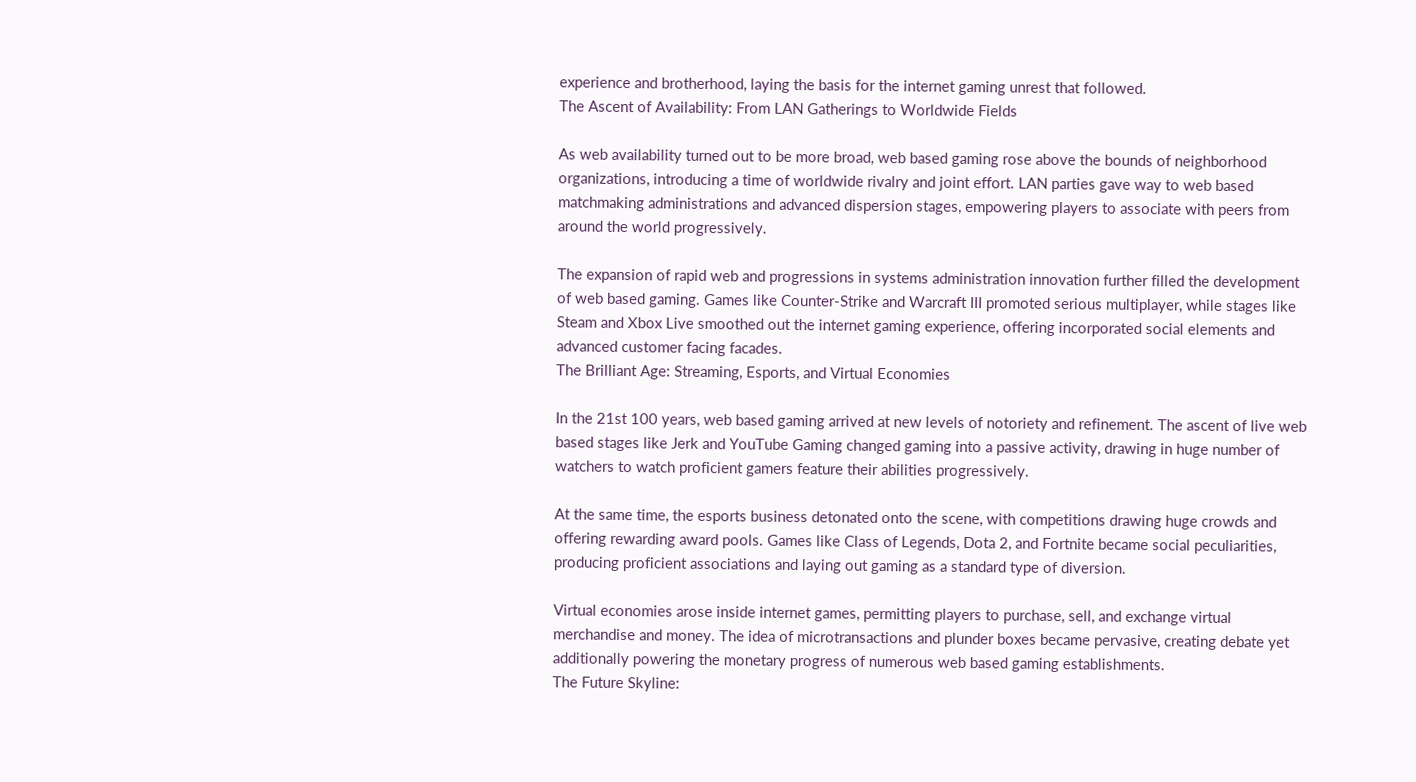experience and brotherhood, laying the basis for the internet gaming unrest that followed.
The Ascent of Availability: From LAN Gatherings to Worldwide Fields

As web availability turned out to be more broad, web based gaming rose above the bounds of neighborhood organizations, introducing a time of worldwide rivalry and joint effort. LAN parties gave way to web based matchmaking administrations and advanced dispersion stages, empowering players to associate with peers from around the world progressively.

The expansion of rapid web and progressions in systems administration innovation further filled the development of web based gaming. Games like Counter-Strike and Warcraft III promoted serious multiplayer, while stages like Steam and Xbox Live smoothed out the internet gaming experience, offering incorporated social elements and advanced customer facing facades.
The Brilliant Age: Streaming, Esports, and Virtual Economies

In the 21st 100 years, web based gaming arrived at new levels of notoriety and refinement. The ascent of live web based stages like Jerk and YouTube Gaming changed gaming into a passive activity, drawing in huge number of watchers to watch proficient gamers feature their abilities progressively.

At the same time, the esports business detonated onto the scene, with competitions drawing huge crowds and offering rewarding award pools. Games like Class of Legends, Dota 2, and Fortnite became social peculiarities, producing proficient associations and laying out gaming as a standard type of diversion.

Virtual economies arose inside internet games, permitting players to purchase, sell, and exchange virtual merchandise and money. The idea of microtransactions and plunder boxes became pervasive, creating debate yet additionally powering the monetary progress of numerous web based gaming establishments.
The Future Skyline: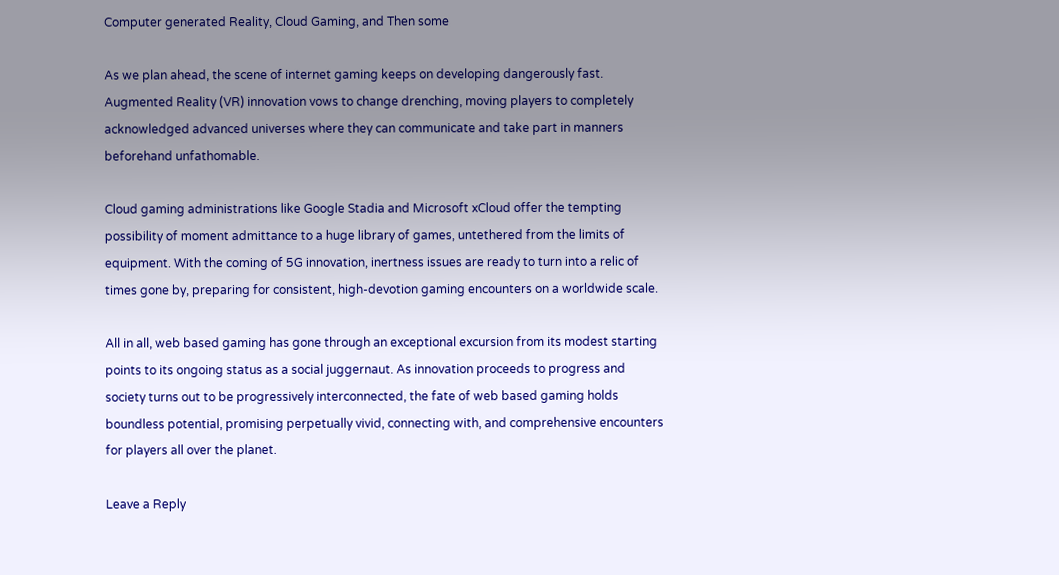Computer generated Reality, Cloud Gaming, and Then some

As we plan ahead, the scene of internet gaming keeps on developing dangerously fast. Augmented Reality (VR) innovation vows to change drenching, moving players to completely acknowledged advanced universes where they can communicate and take part in manners beforehand unfathomable.

Cloud gaming administrations like Google Stadia and Microsoft xCloud offer the tempting possibility of moment admittance to a huge library of games, untethered from the limits of equipment. With the coming of 5G innovation, inertness issues are ready to turn into a relic of times gone by, preparing for consistent, high-devotion gaming encounters on a worldwide scale.

All in all, web based gaming has gone through an exceptional excursion from its modest starting points to its ongoing status as a social juggernaut. As innovation proceeds to progress and society turns out to be progressively interconnected, the fate of web based gaming holds boundless potential, promising perpetually vivid, connecting with, and comprehensive encounters for players all over the planet.

Leave a Reply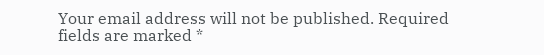Your email address will not be published. Required fields are marked *